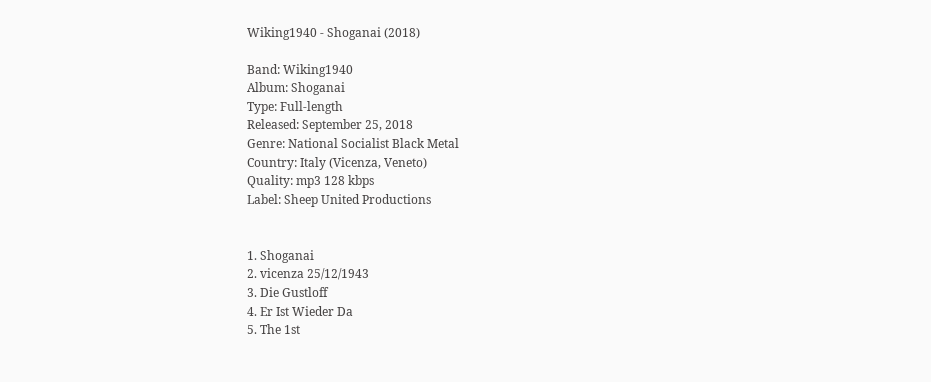Wiking1940 - Shoganai (2018)

Band: Wiking1940
Album: Shoganai
Type: Full-length
Released: September 25, 2018
Genre: National Socialist Black Metal
Country: Italy (Vicenza, Veneto)
Quality: mp3 128 kbps
Label: Sheep United Productions


1. Shoganai
2. vicenza 25/12/1943
3. Die Gustloff
4. Er Ist Wieder Da
5. The 1st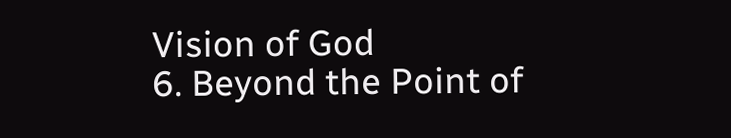Vision of God
6. Beyond the Point of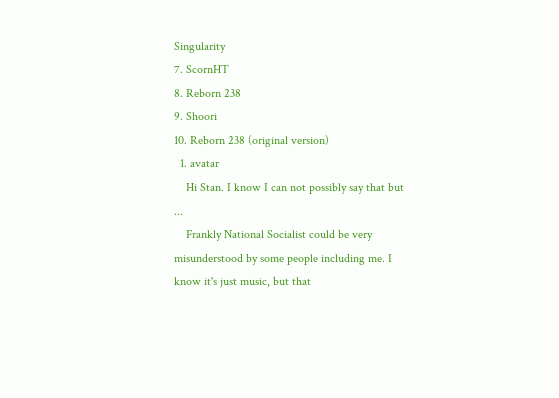Singularity
7. ScornHT
8. Reborn 238
9. Shoori
10. Reborn 238 (original version)
  1. avatar
    Hi Stan. I know I can not possibly say that but ...
    Frankly National Socialist could be very misunderstood by some people including me. I know it's just music, but that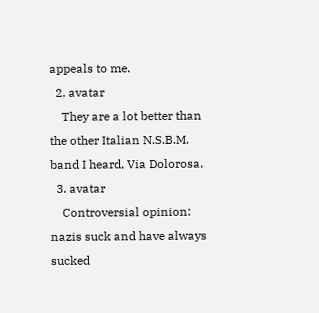appeals to me.
  2. avatar
    They are a lot better than the other Italian N.S.B.M. band I heard, Via Dolorosa.
  3. avatar
    Controversial opinion: nazis suck and have always sucked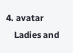4. avatar
    Ladies and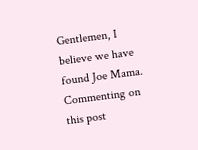Gentlemen, I believe we have found Joe Mama.
Commenting on this post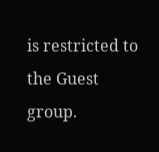is restricted to the Guest group.